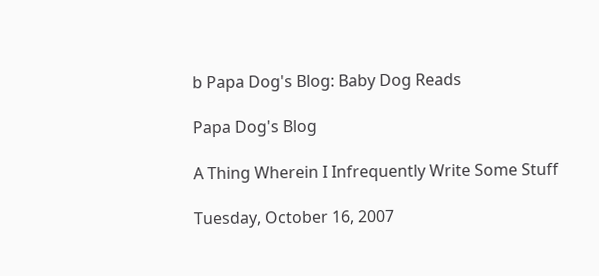b Papa Dog's Blog: Baby Dog Reads

Papa Dog's Blog

A Thing Wherein I Infrequently Write Some Stuff

Tuesday, October 16, 2007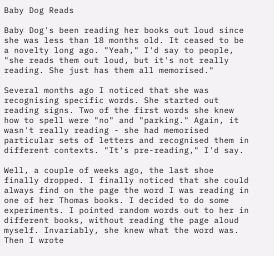Baby Dog Reads

Baby Dog's been reading her books out loud since she was less than 18 months old. It ceased to be a novelty long ago. "Yeah," I'd say to people, "she reads them out loud, but it's not really reading. She just has them all memorised."

Several months ago I noticed that she was recognising specific words. She started out reading signs. Two of the first words she knew how to spell were "no" and "parking." Again, it wasn't really reading - she had memorised particular sets of letters and recognised them in different contexts. "It's pre-reading," I'd say.

Well, a couple of weeks ago, the last shoe finally dropped. I finally noticed that she could always find on the page the word I was reading in one of her Thomas books. I decided to do some experiments. I pointed random words out to her in different books, without reading the page aloud myself. Invariably, she knew what the word was. Then I wrote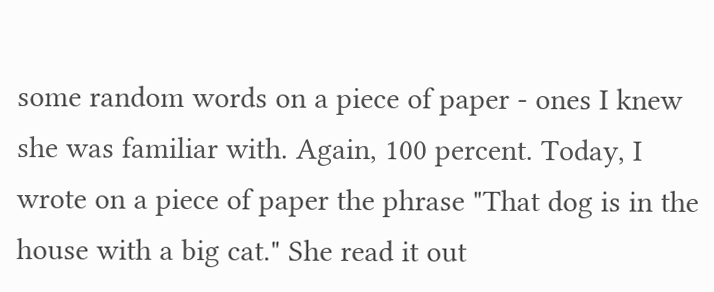some random words on a piece of paper - ones I knew she was familiar with. Again, 100 percent. Today, I wrote on a piece of paper the phrase "That dog is in the house with a big cat." She read it out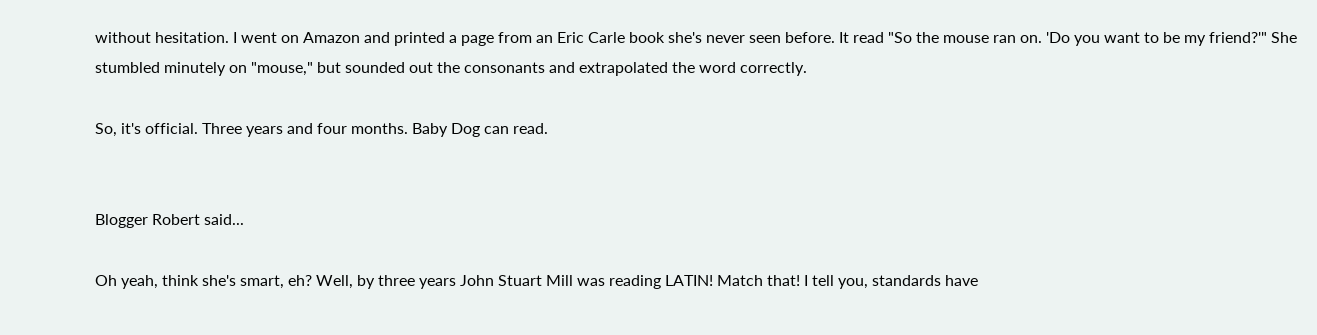without hesitation. I went on Amazon and printed a page from an Eric Carle book she's never seen before. It read "So the mouse ran on. 'Do you want to be my friend?'" She stumbled minutely on "mouse," but sounded out the consonants and extrapolated the word correctly.

So, it's official. Three years and four months. Baby Dog can read.


Blogger Robert said...

Oh yeah, think she's smart, eh? Well, by three years John Stuart Mill was reading LATIN! Match that! I tell you, standards have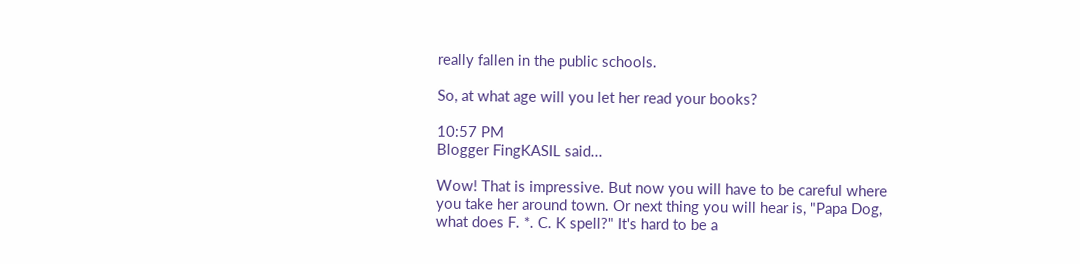really fallen in the public schools.

So, at what age will you let her read your books?

10:57 PM
Blogger FingKASIL said...

Wow! That is impressive. But now you will have to be careful where you take her around town. Or next thing you will hear is, "Papa Dog, what does F. *. C. K spell?" It's hard to be a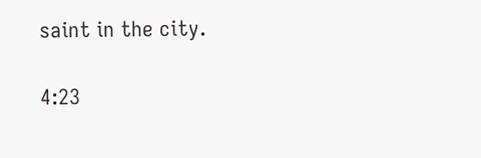saint in the city.

4:23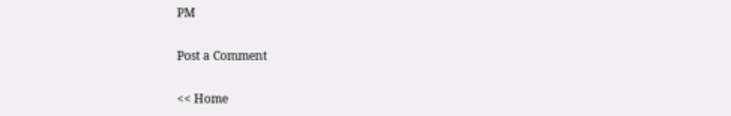PM

Post a Comment

<< Home